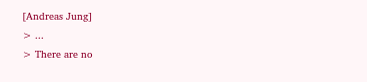[Andreas Jung]
> ...
> There are no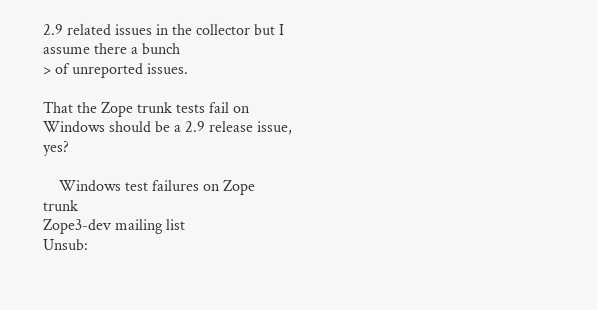2.9 related issues in the collector but I assume there a bunch
> of unreported issues.

That the Zope trunk tests fail on Windows should be a 2.9 release issue, yes?

    Windows test failures on Zope trunk
Zope3-dev mailing list
Unsub: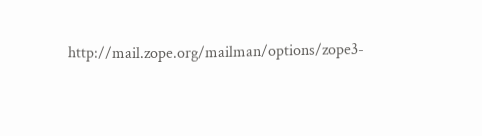http://mail.zope.org/mailman/options/zope3-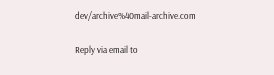dev/archive%40mail-archive.com

Reply via email to